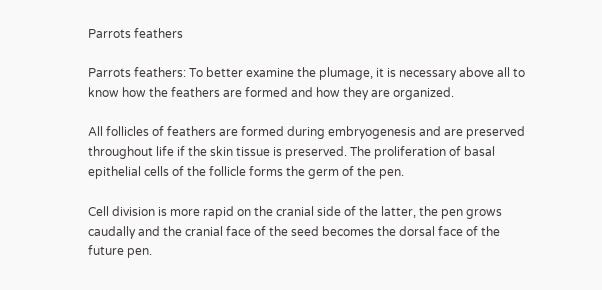Parrots feathers

Parrots feathers: To better examine the plumage, it is necessary above all to know how the feathers are formed and how they are organized.

All follicles of feathers are formed during embryogenesis and are preserved throughout life if the skin tissue is preserved. The proliferation of basal epithelial cells of the follicle forms the germ of the pen.

Cell division is more rapid on the cranial side of the latter, the pen grows caudally and the cranial face of the seed becomes the dorsal face of the future pen.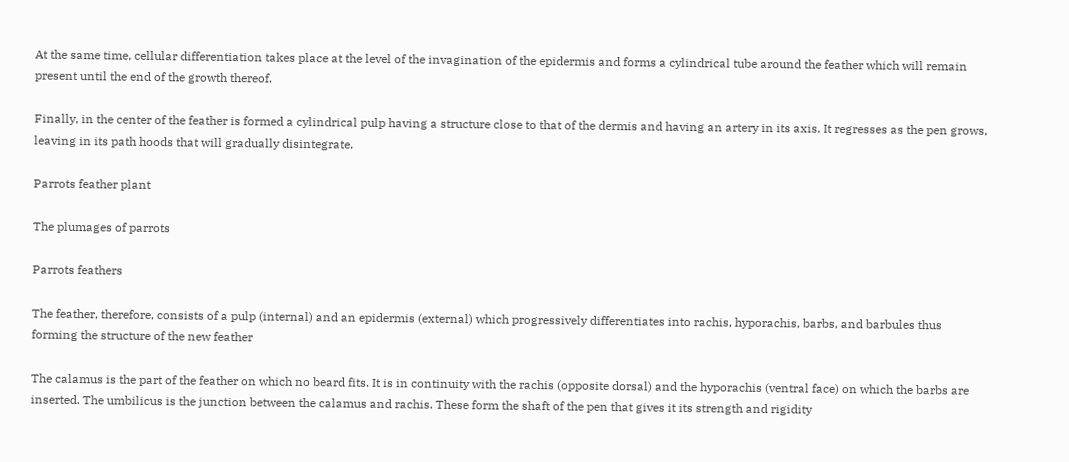At the same time, cellular differentiation takes place at the level of the invagination of the epidermis and forms a cylindrical tube around the feather which will remain present until the end of the growth thereof.

Finally, in the center of the feather is formed a cylindrical pulp having a structure close to that of the dermis and having an artery in its axis. It regresses as the pen grows, leaving in its path hoods that will gradually disintegrate.

Parrots feather plant

The plumages of parrots

Parrots feathers

The feather, therefore, consists of a pulp (internal) and an epidermis (external) which progressively differentiates into rachis, hyporachis, barbs, and barbules thus forming the structure of the new feather

The calamus is the part of the feather on which no beard fits. It is in continuity with the rachis (opposite dorsal) and the hyporachis (ventral face) on which the barbs are inserted. The umbilicus is the junction between the calamus and rachis. These form the shaft of the pen that gives it its strength and rigidity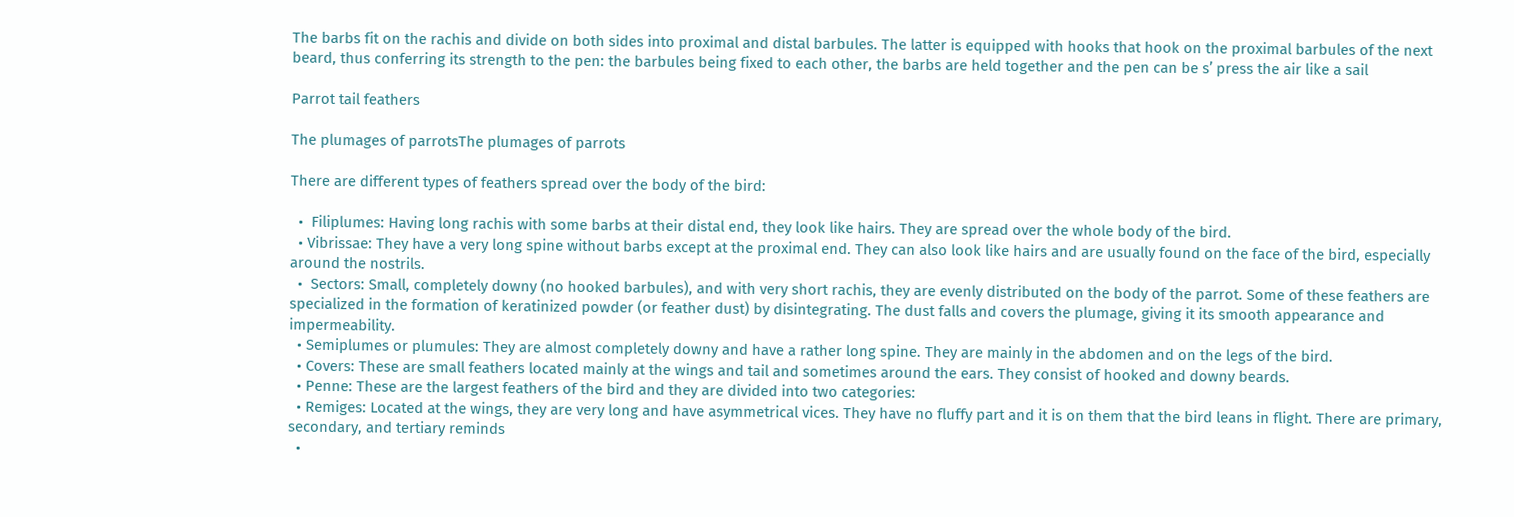The barbs fit on the rachis and divide on both sides into proximal and distal barbules. The latter is equipped with hooks that hook on the proximal barbules of the next beard, thus conferring its strength to the pen: the barbules being fixed to each other, the barbs are held together and the pen can be s’ press the air like a sail

Parrot tail feathers

The plumages of parrotsThe plumages of parrots

There are different types of feathers spread over the body of the bird:

  •  Filiplumes: Having long rachis with some barbs at their distal end, they look like hairs. They are spread over the whole body of the bird.
  • Vibrissae: They have a very long spine without barbs except at the proximal end. They can also look like hairs and are usually found on the face of the bird, especially around the nostrils.
  •  Sectors: Small, completely downy (no hooked barbules), and with very short rachis, they are evenly distributed on the body of the parrot. Some of these feathers are specialized in the formation of keratinized powder (or feather dust) by disintegrating. The dust falls and covers the plumage, giving it its smooth appearance and impermeability.
  • Semiplumes or plumules: They are almost completely downy and have a rather long spine. They are mainly in the abdomen and on the legs of the bird.
  • Covers: These are small feathers located mainly at the wings and tail and sometimes around the ears. They consist of hooked and downy beards.
  • Penne: These are the largest feathers of the bird and they are divided into two categories:
  • Remiges: Located at the wings, they are very long and have asymmetrical vices. They have no fluffy part and it is on them that the bird leans in flight. There are primary, secondary, and tertiary reminds
  •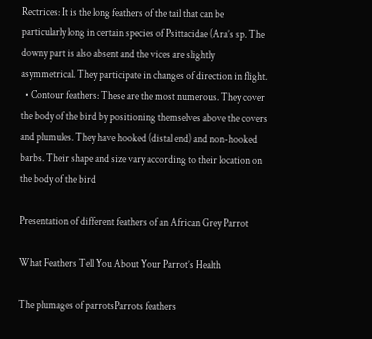Rectrices: It is the long feathers of the tail that can be particularly long in certain species of Psittacidae (Ara’s sp. The downy part is also absent and the vices are slightly asymmetrical. They participate in changes of direction in flight.
  • Contour feathers: These are the most numerous. They cover the body of the bird by positioning themselves above the covers and plumules. They have hooked (distal end) and non-hooked barbs. Their shape and size vary according to their location on the body of the bird

Presentation of different feathers of an African Grey Parrot

What Feathers Tell You About Your Parrot’s Health

The plumages of parrotsParrots feathers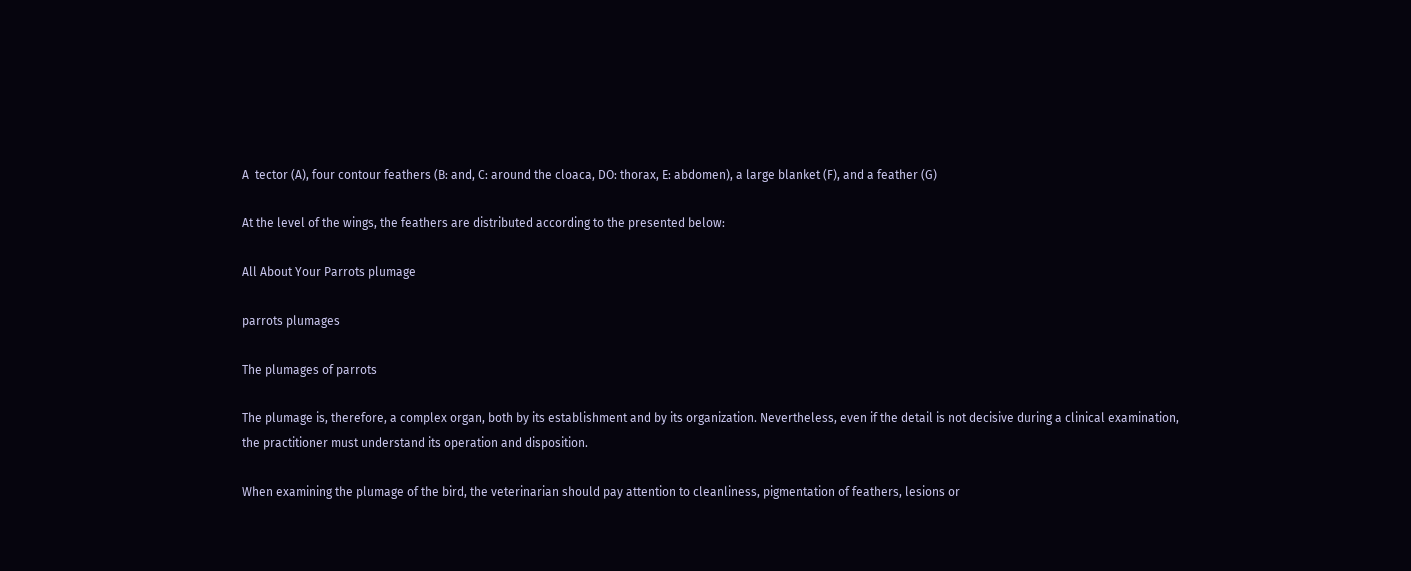A  tector (A), four contour feathers (B: and, C: around the cloaca, DO: thorax, E: abdomen), a large blanket (F), and a feather (G)

At the level of the wings, the feathers are distributed according to the presented below:

All About Your Parrots plumage

parrots plumages

The plumages of parrots

The plumage is, therefore, a complex organ, both by its establishment and by its organization. Nevertheless, even if the detail is not decisive during a clinical examination, the practitioner must understand its operation and disposition.

When examining the plumage of the bird, the veterinarian should pay attention to cleanliness, pigmentation of feathers, lesions or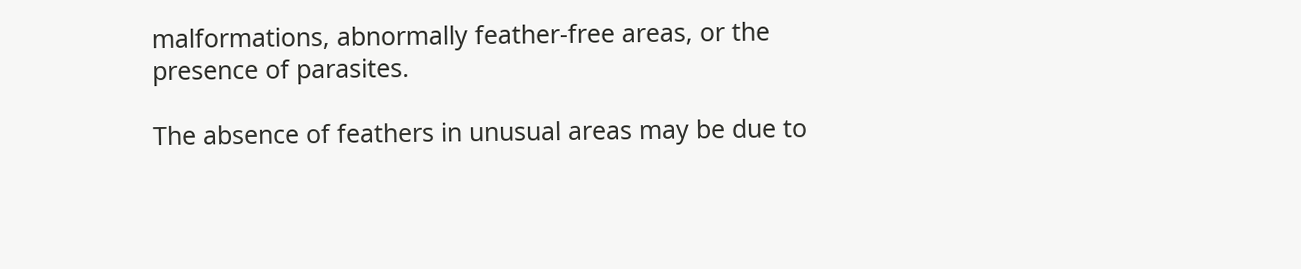malformations, abnormally feather-free areas, or the presence of parasites.

The absence of feathers in unusual areas may be due to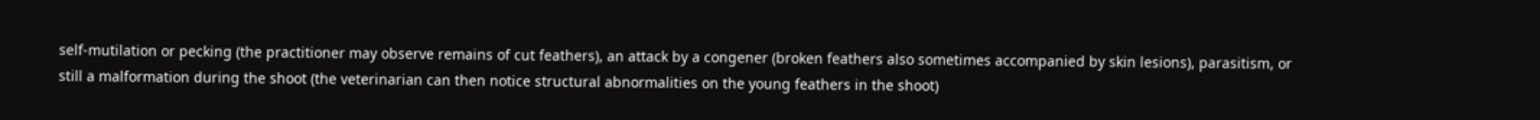self-mutilation or pecking (the practitioner may observe remains of cut feathers), an attack by a congener (broken feathers also sometimes accompanied by skin lesions), parasitism, or still a malformation during the shoot (the veterinarian can then notice structural abnormalities on the young feathers in the shoot)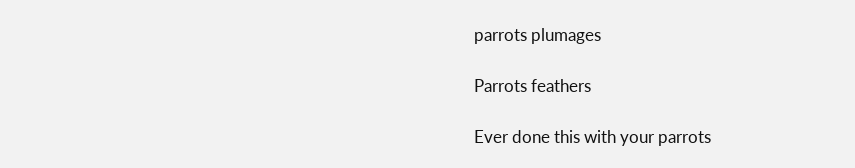parrots plumages

Parrots feathers

Ever done this with your parrots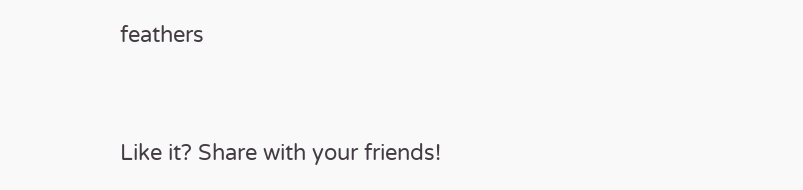feathers


Like it? Share with your friends!